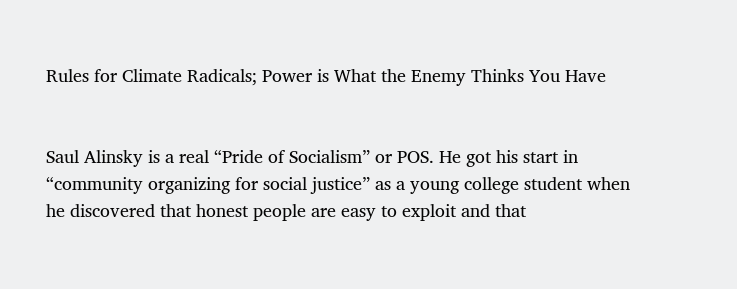Rules for Climate Radicals; Power is What the Enemy Thinks You Have


Saul Alinsky is a real “Pride of Socialism” or POS. He got his start in “community organizing for social justice” as a young college student when he discovered that honest people are easy to exploit and that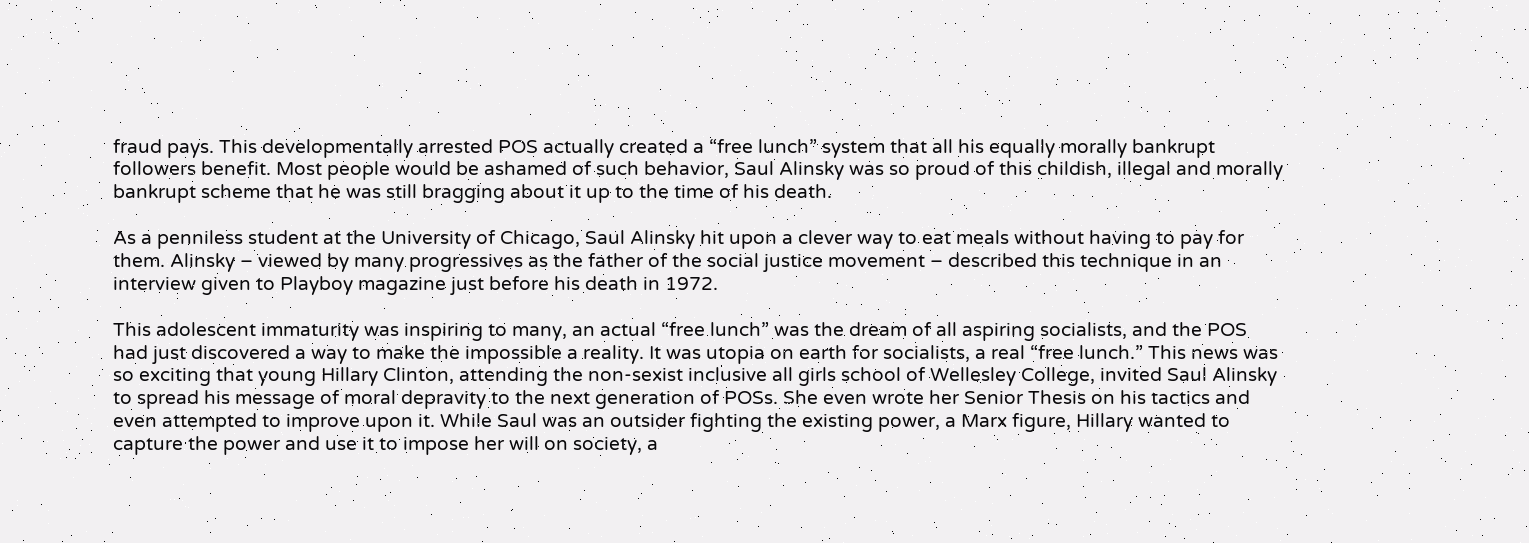fraud pays. This developmentally arrested POS actually created a “free lunch” system that all his equally morally bankrupt followers benefit. Most people would be ashamed of such behavior, Saul Alinsky was so proud of this childish, illegal and morally bankrupt scheme that he was still bragging about it up to the time of his death.

As a penniless student at the University of Chicago, Saul Alinsky hit upon a clever way to eat meals without having to pay for them. Alinsky – viewed by many progressives as the father of the social justice movement – described this technique in an interview given to Playboy magazine just before his death in 1972.

This adolescent immaturity was inspiring to many, an actual “free lunch” was the dream of all aspiring socialists, and the POS had just discovered a way to make the impossible a reality. It was utopia on earth for socialists, a real “free lunch.” This news was so exciting that young Hillary Clinton, attending the non-sexist inclusive all girls school of Wellesley College, invited Saul Alinsky to spread his message of moral depravity to the next generation of POSs. She even wrote her Senior Thesis on his tactics and even attempted to improve upon it. While Saul was an outsider fighting the existing power, a Marx figure, Hillary wanted to capture the power and use it to impose her will on society, a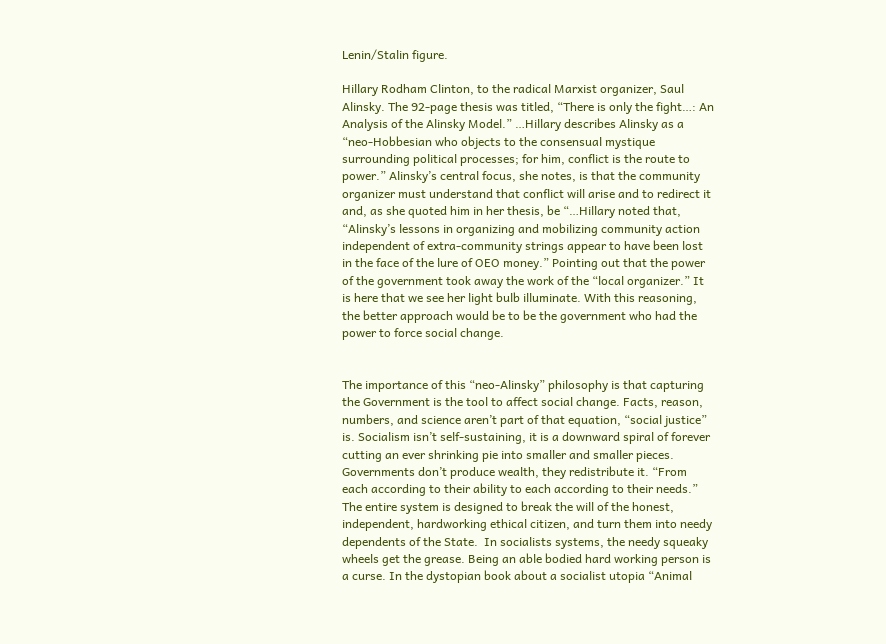Lenin/Stalin figure.

Hillary Rodham Clinton, to the radical Marxist organizer, Saul Alinsky. The 92-page thesis was titled, “There is only the fight…: An Analysis of the Alinsky Model.” …Hillary describes Alinsky as a “neo-Hobbesian who objects to the consensual mystique surrounding political processes; for him, conflict is the route to power.” Alinsky’s central focus, she notes, is that the community organizer must understand that conflict will arise and to redirect it and, as she quoted him in her thesis, be “…Hillary noted that, “Alinsky’s lessons in organizing and mobilizing community action independent of extra-community strings appear to have been lost in the face of the lure of OEO money.” Pointing out that the power of the government took away the work of the “local organizer.” It is here that we see her light bulb illuminate. With this reasoning, the better approach would be to be the government who had the power to force social change.


The importance of this “neo-Alinsky” philosophy is that capturing the Government is the tool to affect social change. Facts, reason, numbers, and science aren’t part of that equation, “social justice” is. Socialism isn’t self-sustaining, it is a downward spiral of forever cutting an ever shrinking pie into smaller and smaller pieces. Governments don’t produce wealth, they redistribute it. “From each according to their ability to each according to their needs.” The entire system is designed to break the will of the honest, independent, hardworking ethical citizen, and turn them into needy dependents of the State.  In socialists systems, the needy squeaky wheels get the grease. Being an able bodied hard working person is a curse. In the dystopian book about a socialist utopia “Animal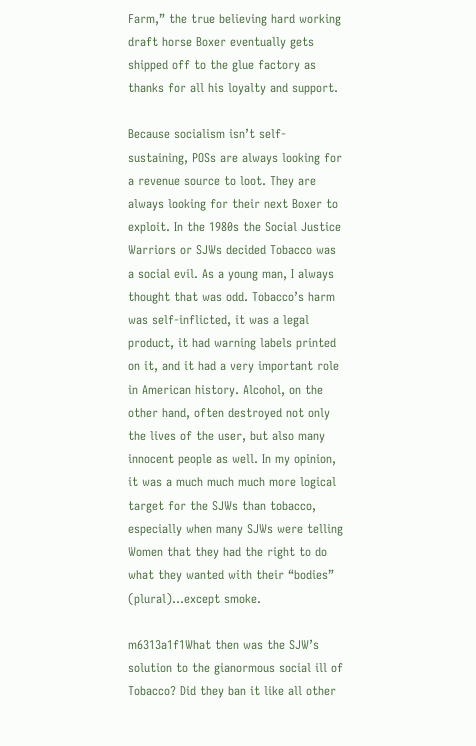Farm,” the true believing hard working draft horse Boxer eventually gets shipped off to the glue factory as thanks for all his loyalty and support.

Because socialism isn’t self-sustaining, POSs are always looking for a revenue source to loot. They are always looking for their next Boxer to exploit. In the 1980s the Social Justice Warriors or SJWs decided Tobacco was a social evil. As a young man, I always thought that was odd. Tobacco’s harm was self-inflicted, it was a legal product, it had warning labels printed on it, and it had a very important role in American history. Alcohol, on the other hand, often destroyed not only the lives of the user, but also many innocent people as well. In my opinion, it was a much much much more logical target for the SJWs than tobacco, especially when many SJWs were telling Women that they had the right to do what they wanted with their “bodies” (plural)…except smoke.

m6313a1f1What then was the SJW’s solution to the gianormous social ill of Tobacco? Did they ban it like all other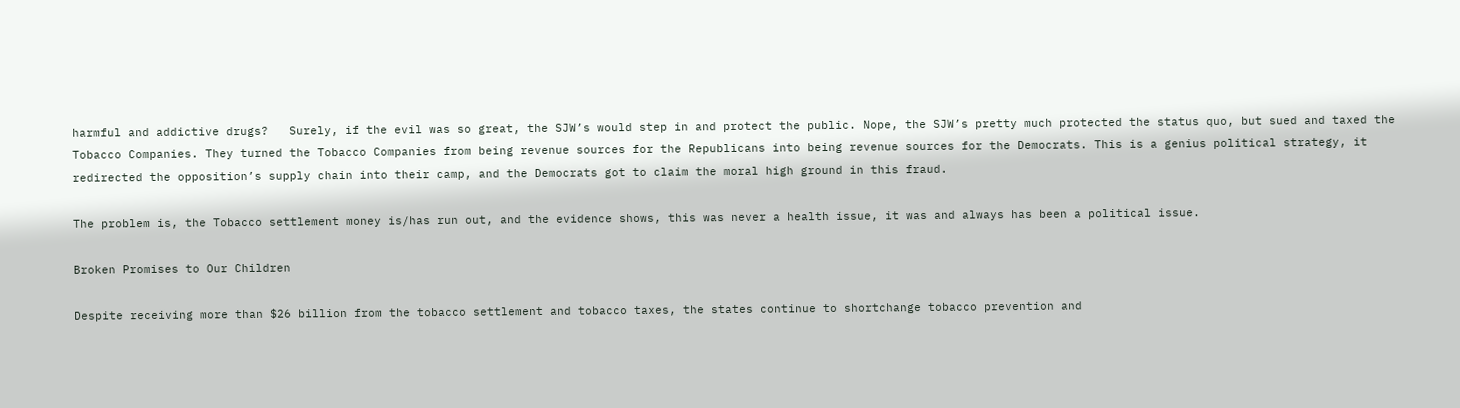harmful and addictive drugs?   Surely, if the evil was so great, the SJW’s would step in and protect the public. Nope, the SJW’s pretty much protected the status quo, but sued and taxed the Tobacco Companies. They turned the Tobacco Companies from being revenue sources for the Republicans into being revenue sources for the Democrats. This is a genius political strategy, it redirected the opposition’s supply chain into their camp, and the Democrats got to claim the moral high ground in this fraud.

The problem is, the Tobacco settlement money is/has run out, and the evidence shows, this was never a health issue, it was and always has been a political issue.

Broken Promises to Our Children

Despite receiving more than $26 billion from the tobacco settlement and tobacco taxes, the states continue to shortchange tobacco prevention and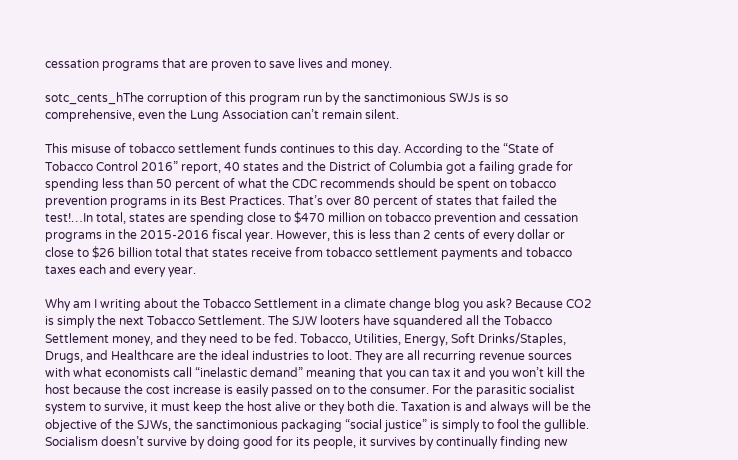cessation programs that are proven to save lives and money.

sotc_cents_hThe corruption of this program run by the sanctimonious SWJs is so comprehensive, even the Lung Association can’t remain silent.

This misuse of tobacco settlement funds continues to this day. According to the “State of Tobacco Control 2016” report, 40 states and the District of Columbia got a failing grade for spending less than 50 percent of what the CDC recommends should be spent on tobacco prevention programs in its Best Practices. That’s over 80 percent of states that failed the test!…In total, states are spending close to $470 million on tobacco prevention and cessation programs in the 2015-2016 fiscal year. However, this is less than 2 cents of every dollar or close to $26 billion total that states receive from tobacco settlement payments and tobacco taxes each and every year.

Why am I writing about the Tobacco Settlement in a climate change blog you ask? Because CO2 is simply the next Tobacco Settlement. The SJW looters have squandered all the Tobacco Settlement money, and they need to be fed. Tobacco, Utilities, Energy, Soft Drinks/Staples, Drugs, and Healthcare are the ideal industries to loot. They are all recurring revenue sources with what economists call “inelastic demand” meaning that you can tax it and you won’t kill the host because the cost increase is easily passed on to the consumer. For the parasitic socialist system to survive, it must keep the host alive or they both die. Taxation is and always will be the objective of the SJWs, the sanctimonious packaging “social justice” is simply to fool the gullible. Socialism doesn’t survive by doing good for its people, it survives by continually finding new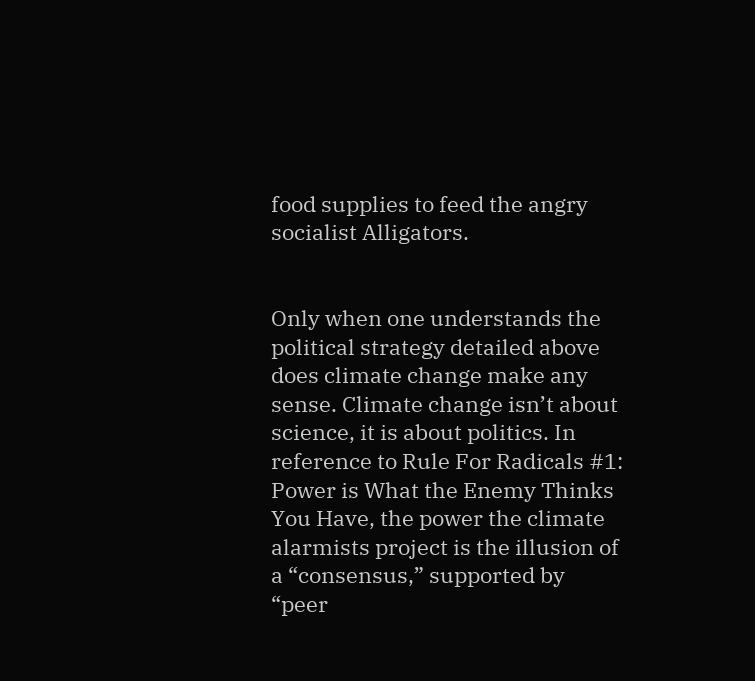food supplies to feed the angry socialist Alligators.


Only when one understands the political strategy detailed above does climate change make any sense. Climate change isn’t about science, it is about politics. In reference to Rule For Radicals #1: Power is What the Enemy Thinks You Have, the power the climate alarmists project is the illusion of a “consensus,” supported by “peer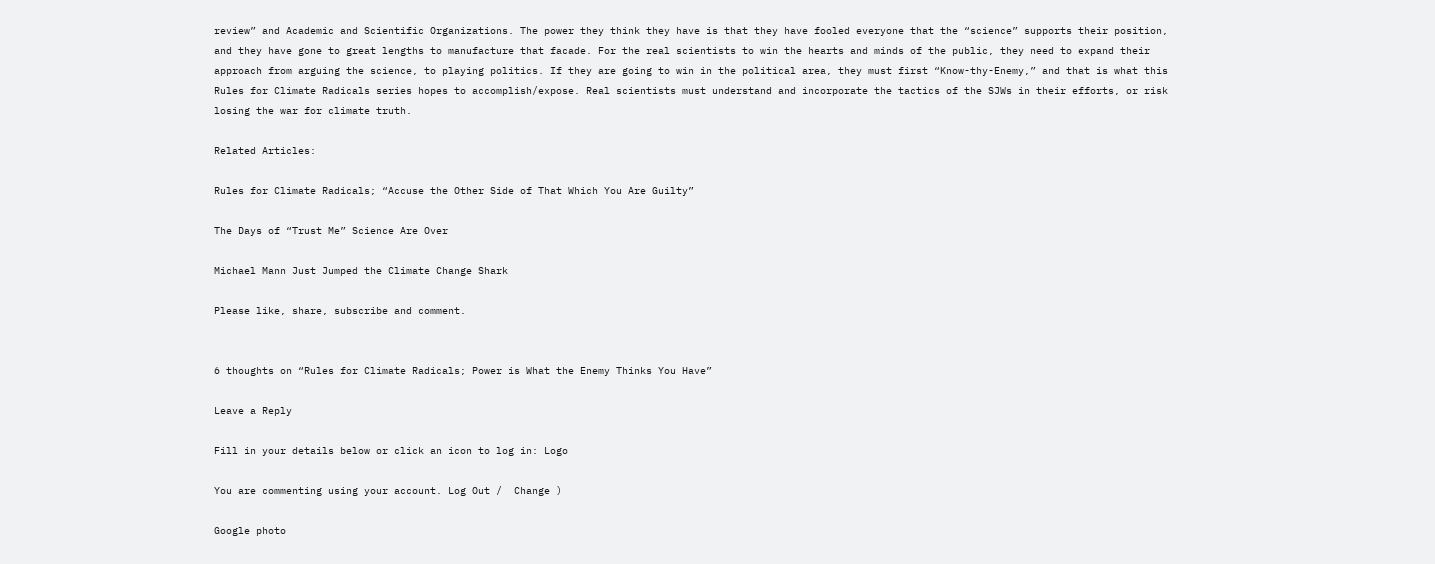review” and Academic and Scientific Organizations. The power they think they have is that they have fooled everyone that the “science” supports their position, and they have gone to great lengths to manufacture that facade. For the real scientists to win the hearts and minds of the public, they need to expand their approach from arguing the science, to playing politics. If they are going to win in the political area, they must first “Know-thy-Enemy,” and that is what this Rules for Climate Radicals series hopes to accomplish/expose. Real scientists must understand and incorporate the tactics of the SJWs in their efforts, or risk losing the war for climate truth.

Related Articles:

Rules for Climate Radicals; “Accuse the Other Side of That Which You Are Guilty”

The Days of “Trust Me” Science Are Over

Michael Mann Just Jumped the Climate Change Shark

Please like, share, subscribe and comment.


6 thoughts on “Rules for Climate Radicals; Power is What the Enemy Thinks You Have”

Leave a Reply

Fill in your details below or click an icon to log in: Logo

You are commenting using your account. Log Out /  Change )

Google photo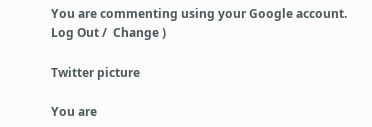You are commenting using your Google account. Log Out /  Change )

Twitter picture

You are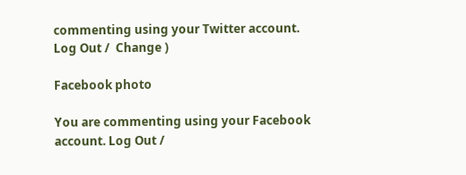commenting using your Twitter account. Log Out /  Change )

Facebook photo

You are commenting using your Facebook account. Log Out /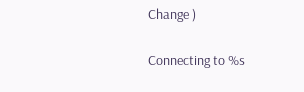Change )

Connecting to %s